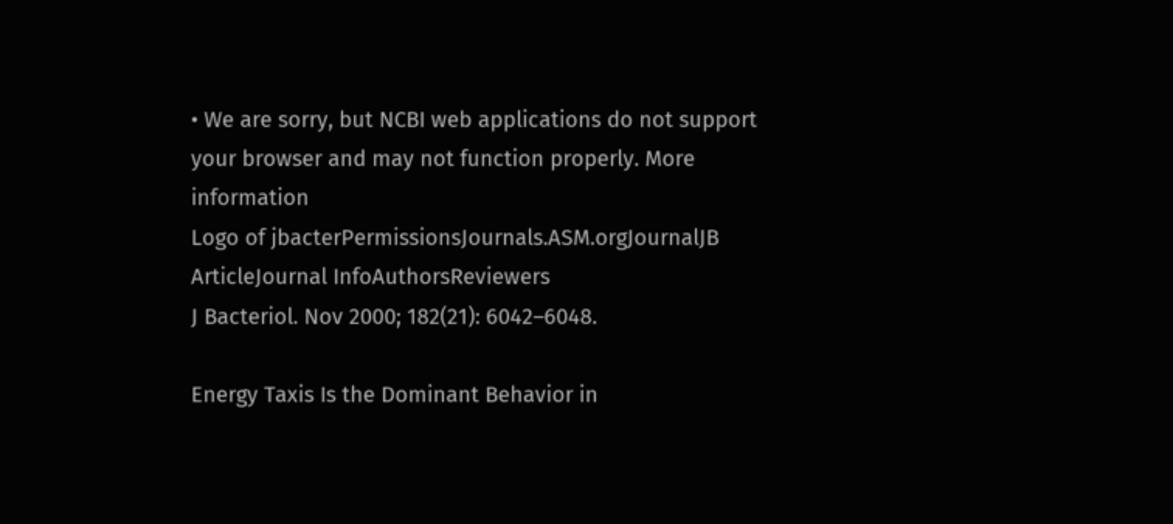• We are sorry, but NCBI web applications do not support your browser and may not function properly. More information
Logo of jbacterPermissionsJournals.ASM.orgJournalJB ArticleJournal InfoAuthorsReviewers
J Bacteriol. Nov 2000; 182(21): 6042–6048.

Energy Taxis Is the Dominant Behavior in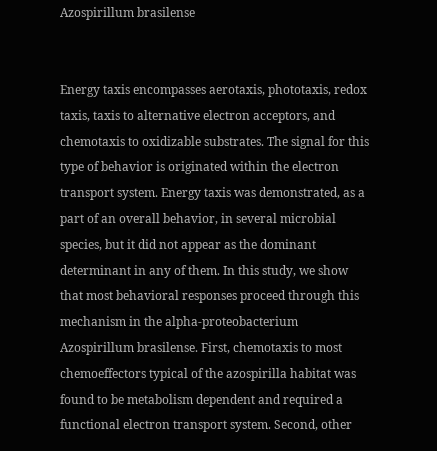Azospirillum brasilense


Energy taxis encompasses aerotaxis, phototaxis, redox taxis, taxis to alternative electron acceptors, and chemotaxis to oxidizable substrates. The signal for this type of behavior is originated within the electron transport system. Energy taxis was demonstrated, as a part of an overall behavior, in several microbial species, but it did not appear as the dominant determinant in any of them. In this study, we show that most behavioral responses proceed through this mechanism in the alpha-proteobacterium Azospirillum brasilense. First, chemotaxis to most chemoeffectors typical of the azospirilla habitat was found to be metabolism dependent and required a functional electron transport system. Second, other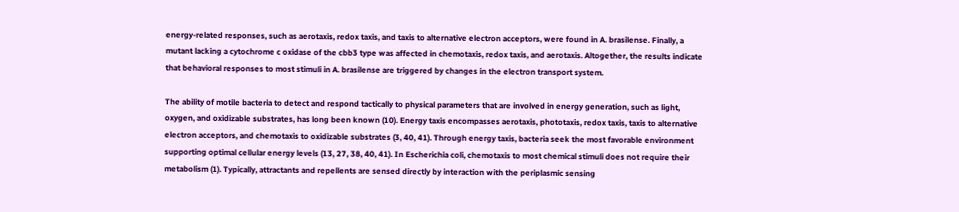energy-related responses, such as aerotaxis, redox taxis, and taxis to alternative electron acceptors, were found in A. brasilense. Finally, a mutant lacking a cytochrome c oxidase of the cbb3 type was affected in chemotaxis, redox taxis, and aerotaxis. Altogether, the results indicate that behavioral responses to most stimuli in A. brasilense are triggered by changes in the electron transport system.

The ability of motile bacteria to detect and respond tactically to physical parameters that are involved in energy generation, such as light, oxygen, and oxidizable substrates, has long been known (10). Energy taxis encompasses aerotaxis, phototaxis, redox taxis, taxis to alternative electron acceptors, and chemotaxis to oxidizable substrates (3, 40, 41). Through energy taxis, bacteria seek the most favorable environment supporting optimal cellular energy levels (13, 27, 38, 40, 41). In Escherichia coli, chemotaxis to most chemical stimuli does not require their metabolism (1). Typically, attractants and repellents are sensed directly by interaction with the periplasmic sensing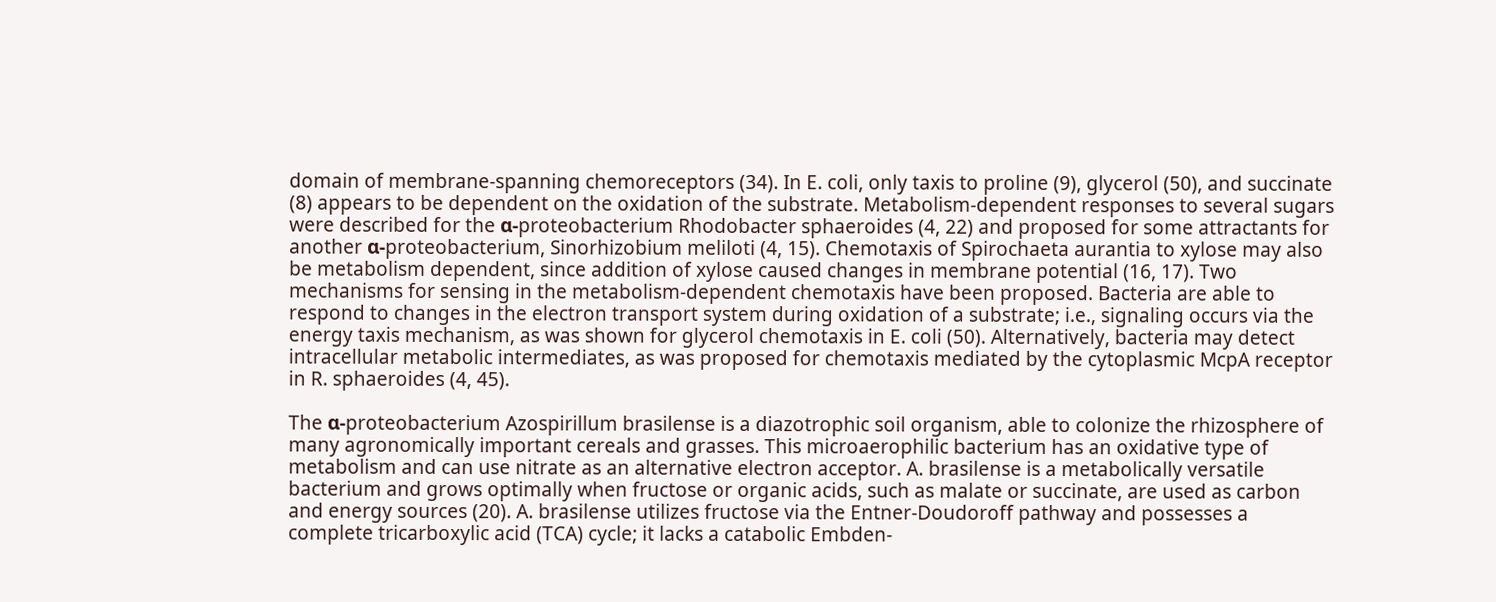domain of membrane-spanning chemoreceptors (34). In E. coli, only taxis to proline (9), glycerol (50), and succinate (8) appears to be dependent on the oxidation of the substrate. Metabolism-dependent responses to several sugars were described for the α-proteobacterium Rhodobacter sphaeroides (4, 22) and proposed for some attractants for another α-proteobacterium, Sinorhizobium meliloti (4, 15). Chemotaxis of Spirochaeta aurantia to xylose may also be metabolism dependent, since addition of xylose caused changes in membrane potential (16, 17). Two mechanisms for sensing in the metabolism-dependent chemotaxis have been proposed. Bacteria are able to respond to changes in the electron transport system during oxidation of a substrate; i.e., signaling occurs via the energy taxis mechanism, as was shown for glycerol chemotaxis in E. coli (50). Alternatively, bacteria may detect intracellular metabolic intermediates, as was proposed for chemotaxis mediated by the cytoplasmic McpA receptor in R. sphaeroides (4, 45).

The α-proteobacterium Azospirillum brasilense is a diazotrophic soil organism, able to colonize the rhizosphere of many agronomically important cereals and grasses. This microaerophilic bacterium has an oxidative type of metabolism and can use nitrate as an alternative electron acceptor. A. brasilense is a metabolically versatile bacterium and grows optimally when fructose or organic acids, such as malate or succinate, are used as carbon and energy sources (20). A. brasilense utilizes fructose via the Entner-Doudoroff pathway and possesses a complete tricarboxylic acid (TCA) cycle; it lacks a catabolic Embden-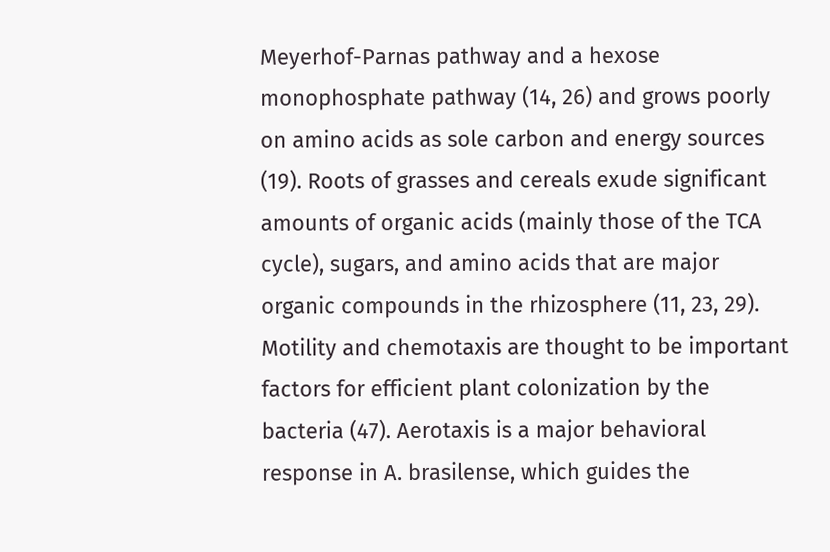Meyerhof-Parnas pathway and a hexose monophosphate pathway (14, 26) and grows poorly on amino acids as sole carbon and energy sources (19). Roots of grasses and cereals exude significant amounts of organic acids (mainly those of the TCA cycle), sugars, and amino acids that are major organic compounds in the rhizosphere (11, 23, 29). Motility and chemotaxis are thought to be important factors for efficient plant colonization by the bacteria (47). Aerotaxis is a major behavioral response in A. brasilense, which guides the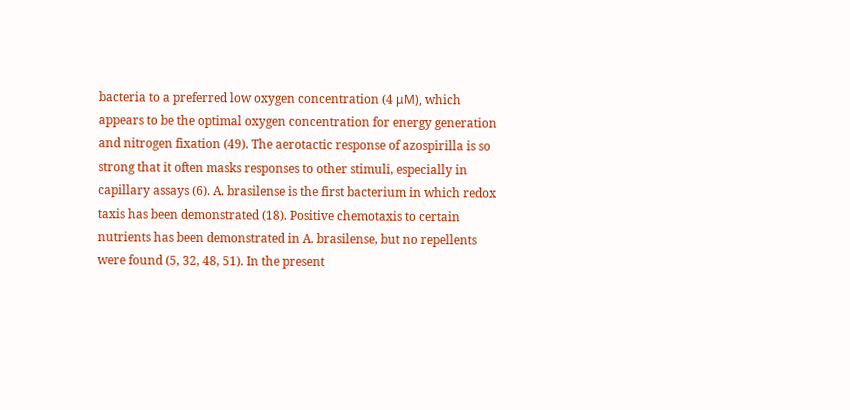bacteria to a preferred low oxygen concentration (4 μM), which appears to be the optimal oxygen concentration for energy generation and nitrogen fixation (49). The aerotactic response of azospirilla is so strong that it often masks responses to other stimuli, especially in capillary assays (6). A. brasilense is the first bacterium in which redox taxis has been demonstrated (18). Positive chemotaxis to certain nutrients has been demonstrated in A. brasilense, but no repellents were found (5, 32, 48, 51). In the present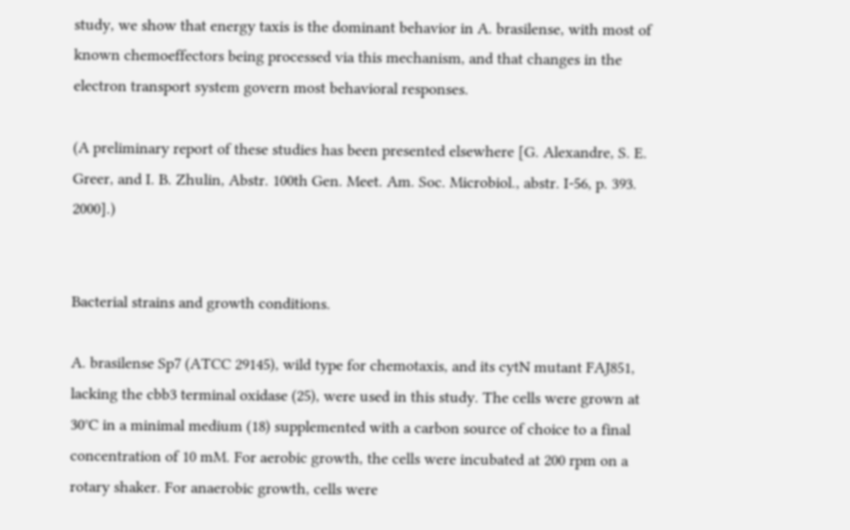study, we show that energy taxis is the dominant behavior in A. brasilense, with most of known chemoeffectors being processed via this mechanism, and that changes in the electron transport system govern most behavioral responses.

(A preliminary report of these studies has been presented elsewhere [G. Alexandre, S. E. Greer, and I. B. Zhulin, Abstr. 100th Gen. Meet. Am. Soc. Microbiol., abstr. I-56, p. 393. 2000].)


Bacterial strains and growth conditions.

A. brasilense Sp7 (ATCC 29145), wild type for chemotaxis, and its cytN mutant FAJ851, lacking the cbb3 terminal oxidase (25), were used in this study. The cells were grown at 30°C in a minimal medium (18) supplemented with a carbon source of choice to a final concentration of 10 mM. For aerobic growth, the cells were incubated at 200 rpm on a rotary shaker. For anaerobic growth, cells were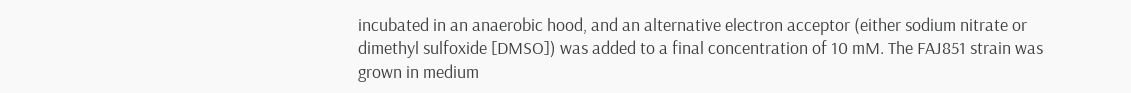incubated in an anaerobic hood, and an alternative electron acceptor (either sodium nitrate or dimethyl sulfoxide [DMSO]) was added to a final concentration of 10 mM. The FAJ851 strain was grown in medium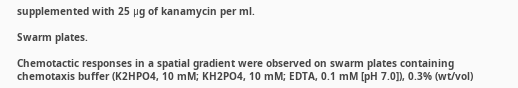supplemented with 25 μg of kanamycin per ml.

Swarm plates.

Chemotactic responses in a spatial gradient were observed on swarm plates containing chemotaxis buffer (K2HPO4, 10 mM; KH2PO4, 10 mM; EDTA, 0.1 mM [pH 7.0]), 0.3% (wt/vol)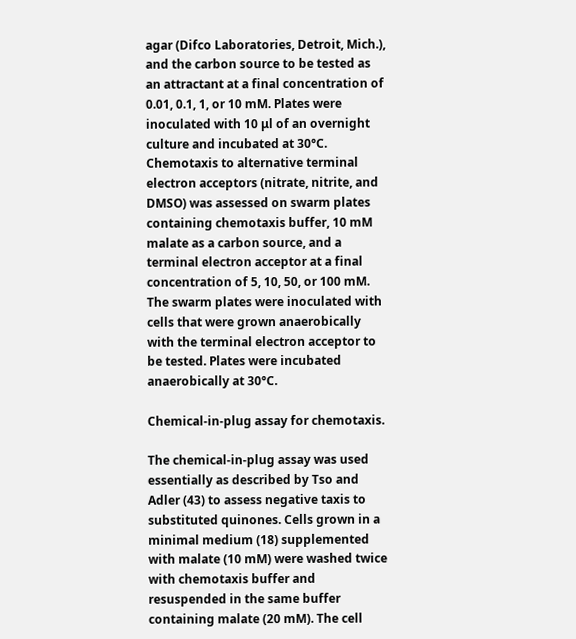agar (Difco Laboratories, Detroit, Mich.), and the carbon source to be tested as an attractant at a final concentration of 0.01, 0.1, 1, or 10 mM. Plates were inoculated with 10 μl of an overnight culture and incubated at 30°C. Chemotaxis to alternative terminal electron acceptors (nitrate, nitrite, and DMSO) was assessed on swarm plates containing chemotaxis buffer, 10 mM malate as a carbon source, and a terminal electron acceptor at a final concentration of 5, 10, 50, or 100 mM. The swarm plates were inoculated with cells that were grown anaerobically with the terminal electron acceptor to be tested. Plates were incubated anaerobically at 30°C.

Chemical-in-plug assay for chemotaxis.

The chemical-in-plug assay was used essentially as described by Tso and Adler (43) to assess negative taxis to substituted quinones. Cells grown in a minimal medium (18) supplemented with malate (10 mM) were washed twice with chemotaxis buffer and resuspended in the same buffer containing malate (20 mM). The cell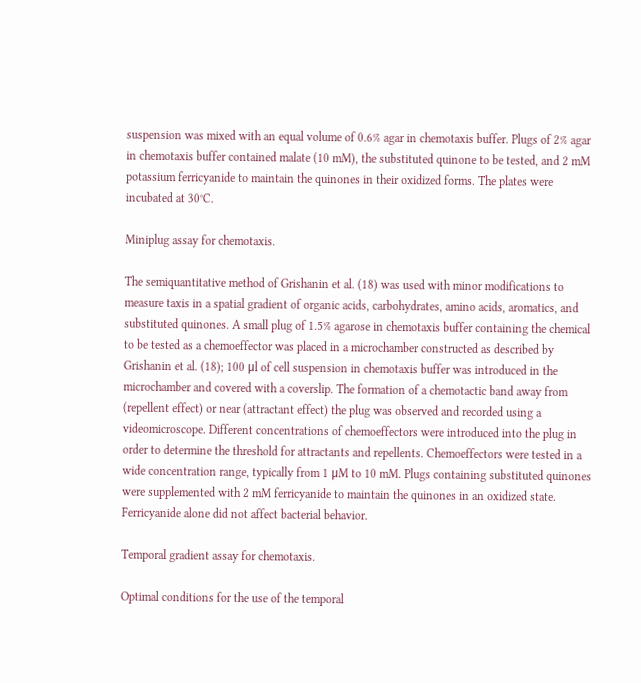suspension was mixed with an equal volume of 0.6% agar in chemotaxis buffer. Plugs of 2% agar in chemotaxis buffer contained malate (10 mM), the substituted quinone to be tested, and 2 mM potassium ferricyanide to maintain the quinones in their oxidized forms. The plates were incubated at 30°C.

Miniplug assay for chemotaxis.

The semiquantitative method of Grishanin et al. (18) was used with minor modifications to measure taxis in a spatial gradient of organic acids, carbohydrates, amino acids, aromatics, and substituted quinones. A small plug of 1.5% agarose in chemotaxis buffer containing the chemical to be tested as a chemoeffector was placed in a microchamber constructed as described by Grishanin et al. (18); 100 μl of cell suspension in chemotaxis buffer was introduced in the microchamber and covered with a coverslip. The formation of a chemotactic band away from (repellent effect) or near (attractant effect) the plug was observed and recorded using a videomicroscope. Different concentrations of chemoeffectors were introduced into the plug in order to determine the threshold for attractants and repellents. Chemoeffectors were tested in a wide concentration range, typically from 1 μM to 10 mM. Plugs containing substituted quinones were supplemented with 2 mM ferricyanide to maintain the quinones in an oxidized state. Ferricyanide alone did not affect bacterial behavior.

Temporal gradient assay for chemotaxis.

Optimal conditions for the use of the temporal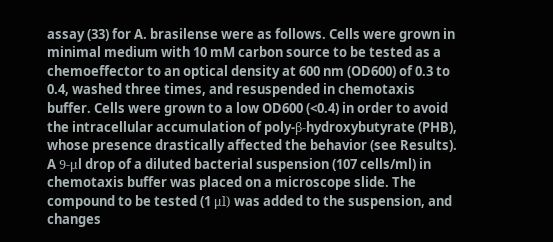assay (33) for A. brasilense were as follows. Cells were grown in minimal medium with 10 mM carbon source to be tested as a chemoeffector to an optical density at 600 nm (OD600) of 0.3 to 0.4, washed three times, and resuspended in chemotaxis buffer. Cells were grown to a low OD600 (<0.4) in order to avoid the intracellular accumulation of poly-β-hydroxybutyrate (PHB), whose presence drastically affected the behavior (see Results). A 9-μl drop of a diluted bacterial suspension (107 cells/ml) in chemotaxis buffer was placed on a microscope slide. The compound to be tested (1 μl) was added to the suspension, and changes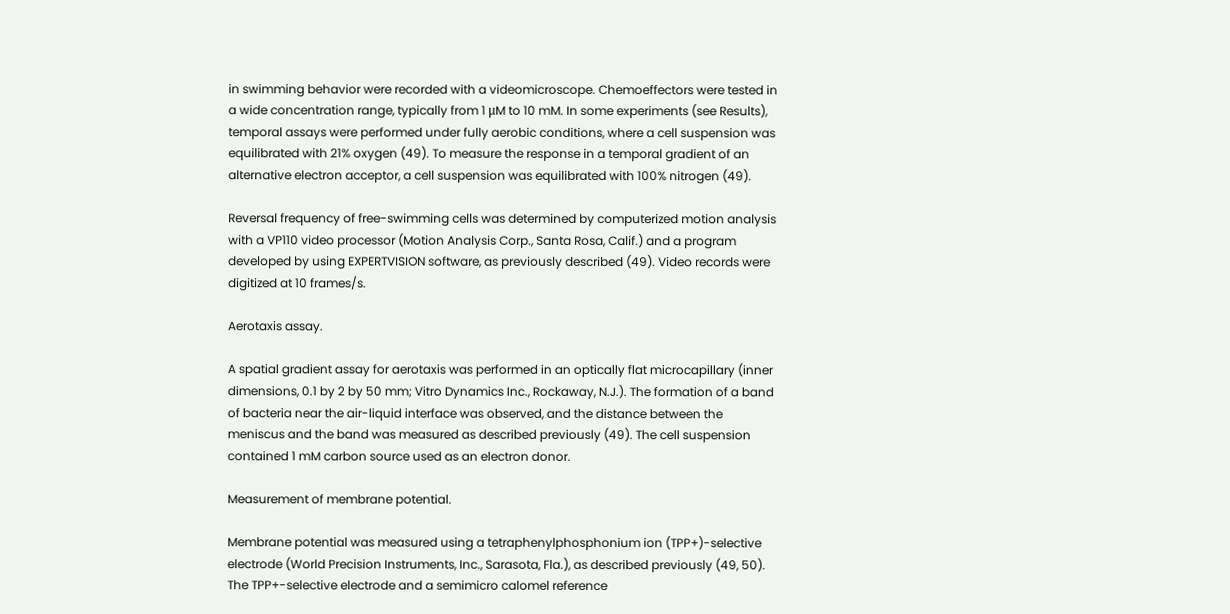in swimming behavior were recorded with a videomicroscope. Chemoeffectors were tested in a wide concentration range, typically from 1 μM to 10 mM. In some experiments (see Results), temporal assays were performed under fully aerobic conditions, where a cell suspension was equilibrated with 21% oxygen (49). To measure the response in a temporal gradient of an alternative electron acceptor, a cell suspension was equilibrated with 100% nitrogen (49).

Reversal frequency of free-swimming cells was determined by computerized motion analysis with a VP110 video processor (Motion Analysis Corp., Santa Rosa, Calif.) and a program developed by using EXPERTVISION software, as previously described (49). Video records were digitized at 10 frames/s.

Aerotaxis assay.

A spatial gradient assay for aerotaxis was performed in an optically flat microcapillary (inner dimensions, 0.1 by 2 by 50 mm; Vitro Dynamics Inc., Rockaway, N.J.). The formation of a band of bacteria near the air-liquid interface was observed, and the distance between the meniscus and the band was measured as described previously (49). The cell suspension contained 1 mM carbon source used as an electron donor.

Measurement of membrane potential.

Membrane potential was measured using a tetraphenylphosphonium ion (TPP+)-selective electrode (World Precision Instruments, Inc., Sarasota, Fla.), as described previously (49, 50). The TPP+-selective electrode and a semimicro calomel reference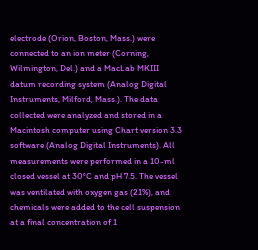electrode (Orion, Boston, Mass.) were connected to an ion meter (Corning, Wilmington, Del.) and a MacLab MKIII datum recording system (Analog Digital Instruments, Milford, Mass.). The data collected were analyzed and stored in a Macintosh computer using Chart version 3.3 software (Analog Digital Instruments). All measurements were performed in a 10-ml closed vessel at 30°C and pH 7.5. The vessel was ventilated with oxygen gas (21%), and chemicals were added to the cell suspension at a final concentration of 1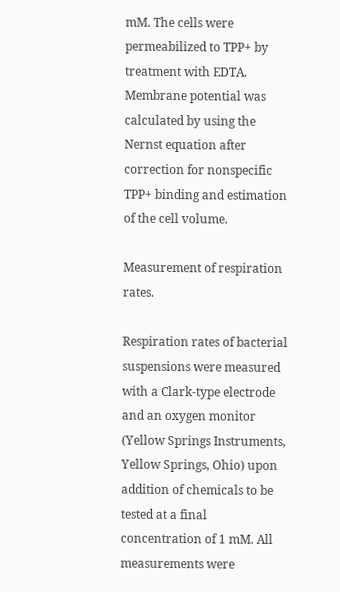mM. The cells were permeabilized to TPP+ by treatment with EDTA. Membrane potential was calculated by using the Nernst equation after correction for nonspecific TPP+ binding and estimation of the cell volume.

Measurement of respiration rates.

Respiration rates of bacterial suspensions were measured with a Clark-type electrode and an oxygen monitor (Yellow Springs Instruments, Yellow Springs, Ohio) upon addition of chemicals to be tested at a final concentration of 1 mM. All measurements were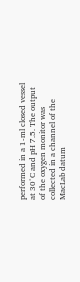performed in a 1-ml closed vessel at 30°C and pH 7.5. The output of the oxygen monitor was collected in a channel of the MacLab datum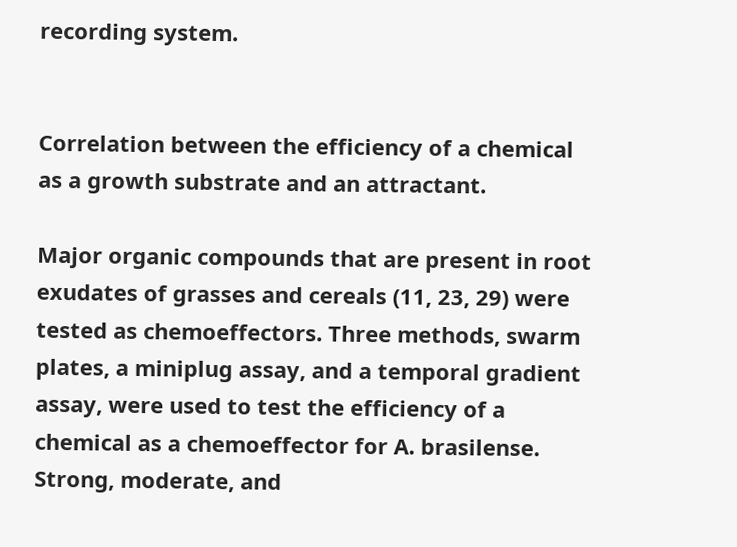recording system.


Correlation between the efficiency of a chemical as a growth substrate and an attractant.

Major organic compounds that are present in root exudates of grasses and cereals (11, 23, 29) were tested as chemoeffectors. Three methods, swarm plates, a miniplug assay, and a temporal gradient assay, were used to test the efficiency of a chemical as a chemoeffector for A. brasilense. Strong, moderate, and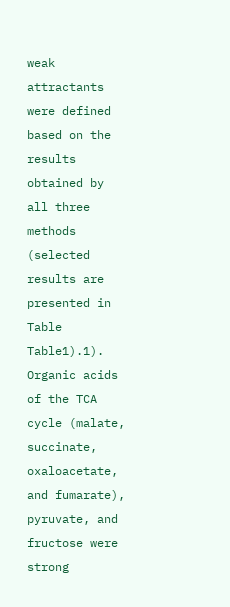weak attractants were defined based on the results obtained by all three methods (selected results are presented in Table Table1).1). Organic acids of the TCA cycle (malate, succinate, oxaloacetate, and fumarate), pyruvate, and fructose were strong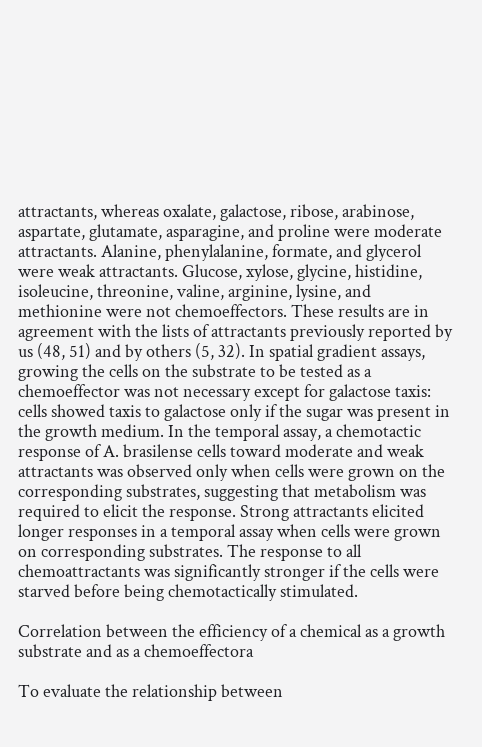attractants, whereas oxalate, galactose, ribose, arabinose, aspartate, glutamate, asparagine, and proline were moderate attractants. Alanine, phenylalanine, formate, and glycerol were weak attractants. Glucose, xylose, glycine, histidine, isoleucine, threonine, valine, arginine, lysine, and methionine were not chemoeffectors. These results are in agreement with the lists of attractants previously reported by us (48, 51) and by others (5, 32). In spatial gradient assays, growing the cells on the substrate to be tested as a chemoeffector was not necessary except for galactose taxis: cells showed taxis to galactose only if the sugar was present in the growth medium. In the temporal assay, a chemotactic response of A. brasilense cells toward moderate and weak attractants was observed only when cells were grown on the corresponding substrates, suggesting that metabolism was required to elicit the response. Strong attractants elicited longer responses in a temporal assay when cells were grown on corresponding substrates. The response to all chemoattractants was significantly stronger if the cells were starved before being chemotactically stimulated.

Correlation between the efficiency of a chemical as a growth substrate and as a chemoeffectora

To evaluate the relationship between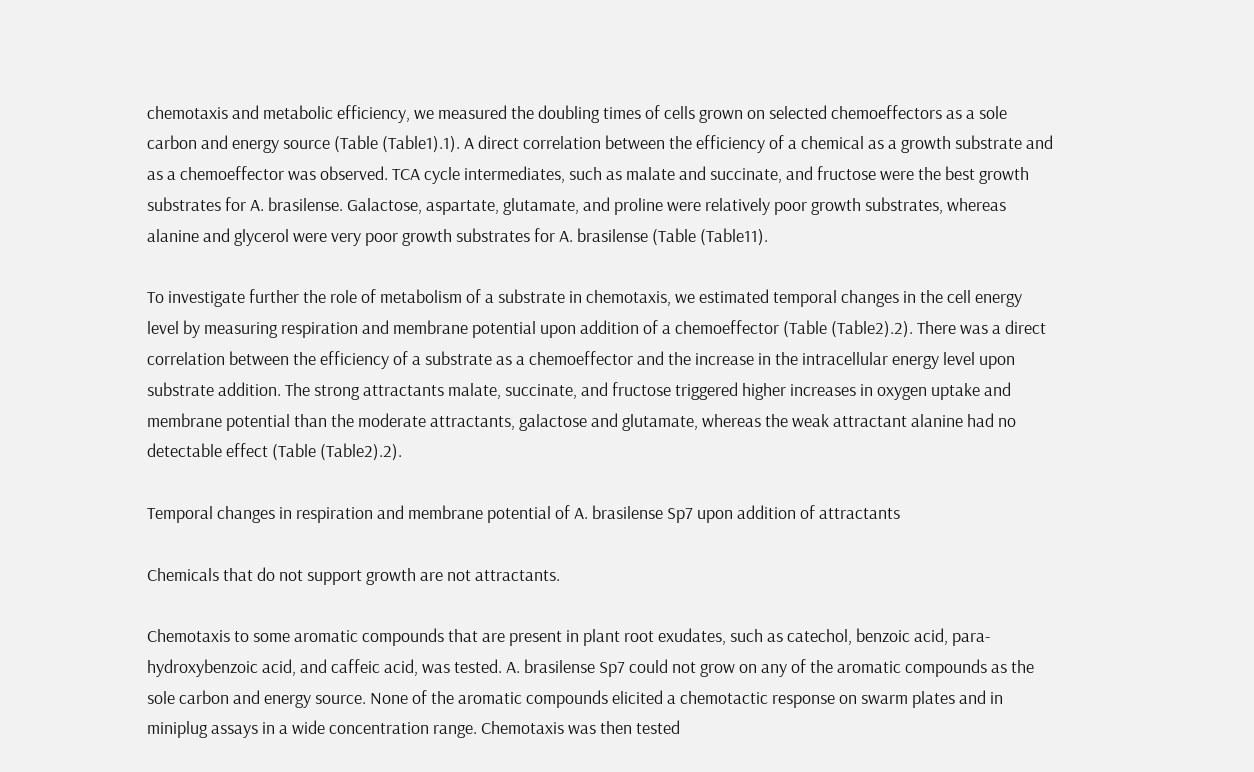chemotaxis and metabolic efficiency, we measured the doubling times of cells grown on selected chemoeffectors as a sole carbon and energy source (Table (Table1).1). A direct correlation between the efficiency of a chemical as a growth substrate and as a chemoeffector was observed. TCA cycle intermediates, such as malate and succinate, and fructose were the best growth substrates for A. brasilense. Galactose, aspartate, glutamate, and proline were relatively poor growth substrates, whereas alanine and glycerol were very poor growth substrates for A. brasilense (Table (Table11).

To investigate further the role of metabolism of a substrate in chemotaxis, we estimated temporal changes in the cell energy level by measuring respiration and membrane potential upon addition of a chemoeffector (Table (Table2).2). There was a direct correlation between the efficiency of a substrate as a chemoeffector and the increase in the intracellular energy level upon substrate addition. The strong attractants malate, succinate, and fructose triggered higher increases in oxygen uptake and membrane potential than the moderate attractants, galactose and glutamate, whereas the weak attractant alanine had no detectable effect (Table (Table2).2).

Temporal changes in respiration and membrane potential of A. brasilense Sp7 upon addition of attractants

Chemicals that do not support growth are not attractants.

Chemotaxis to some aromatic compounds that are present in plant root exudates, such as catechol, benzoic acid, para-hydroxybenzoic acid, and caffeic acid, was tested. A. brasilense Sp7 could not grow on any of the aromatic compounds as the sole carbon and energy source. None of the aromatic compounds elicited a chemotactic response on swarm plates and in miniplug assays in a wide concentration range. Chemotaxis was then tested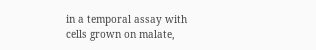in a temporal assay with cells grown on malate,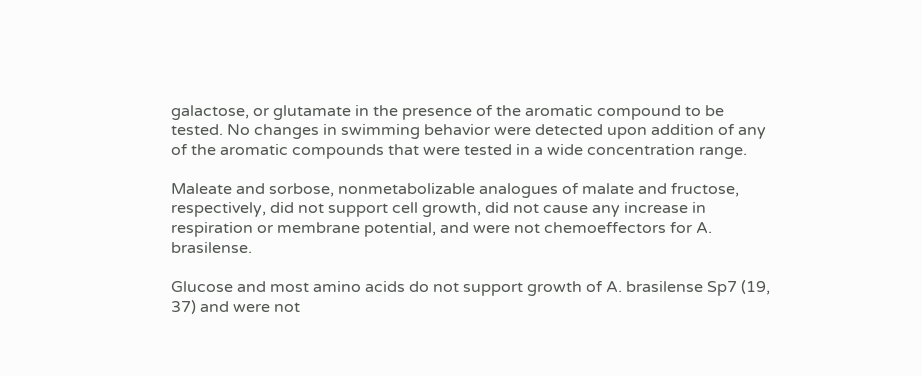galactose, or glutamate in the presence of the aromatic compound to be tested. No changes in swimming behavior were detected upon addition of any of the aromatic compounds that were tested in a wide concentration range.

Maleate and sorbose, nonmetabolizable analogues of malate and fructose, respectively, did not support cell growth, did not cause any increase in respiration or membrane potential, and were not chemoeffectors for A. brasilense.

Glucose and most amino acids do not support growth of A. brasilense Sp7 (19, 37) and were not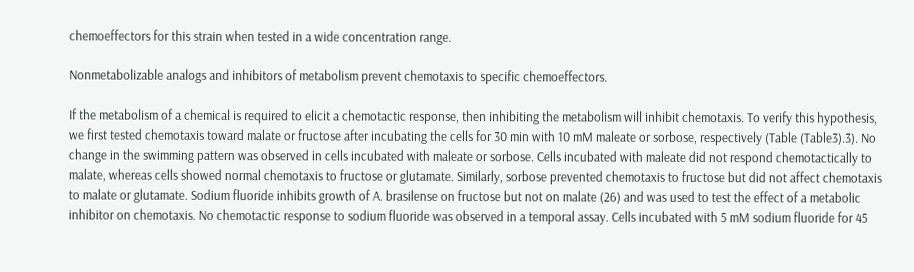chemoeffectors for this strain when tested in a wide concentration range.

Nonmetabolizable analogs and inhibitors of metabolism prevent chemotaxis to specific chemoeffectors.

If the metabolism of a chemical is required to elicit a chemotactic response, then inhibiting the metabolism will inhibit chemotaxis. To verify this hypothesis, we first tested chemotaxis toward malate or fructose after incubating the cells for 30 min with 10 mM maleate or sorbose, respectively (Table (Table3).3). No change in the swimming pattern was observed in cells incubated with maleate or sorbose. Cells incubated with maleate did not respond chemotactically to malate, whereas cells showed normal chemotaxis to fructose or glutamate. Similarly, sorbose prevented chemotaxis to fructose but did not affect chemotaxis to malate or glutamate. Sodium fluoride inhibits growth of A. brasilense on fructose but not on malate (26) and was used to test the effect of a metabolic inhibitor on chemotaxis. No chemotactic response to sodium fluoride was observed in a temporal assay. Cells incubated with 5 mM sodium fluoride for 45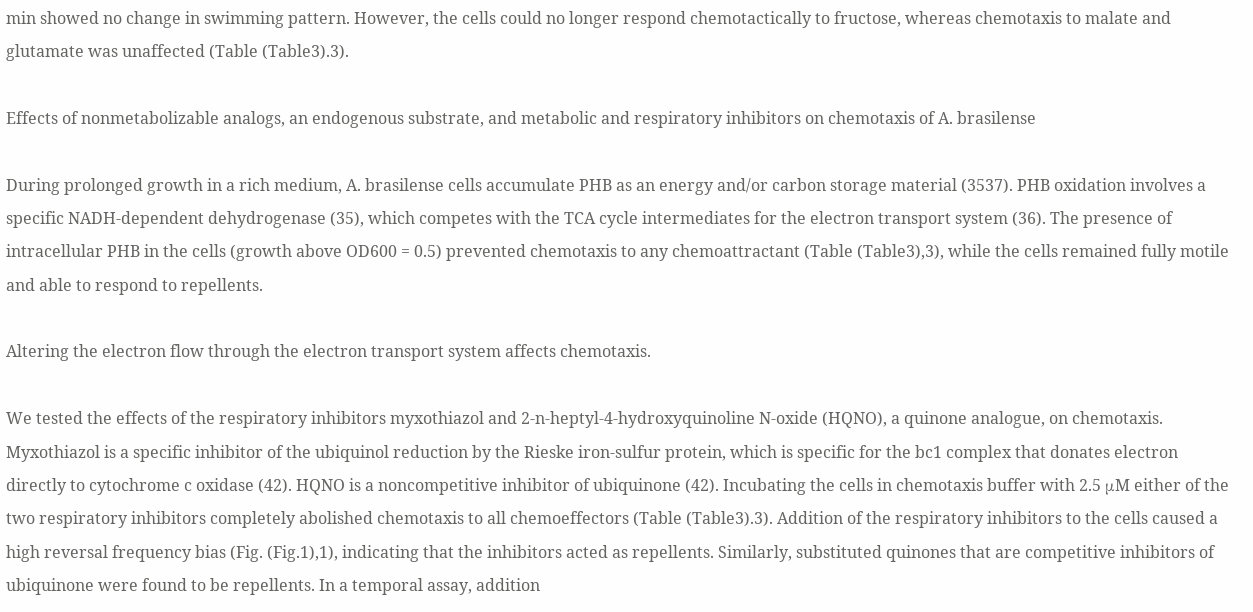min showed no change in swimming pattern. However, the cells could no longer respond chemotactically to fructose, whereas chemotaxis to malate and glutamate was unaffected (Table (Table3).3).

Effects of nonmetabolizable analogs, an endogenous substrate, and metabolic and respiratory inhibitors on chemotaxis of A. brasilense

During prolonged growth in a rich medium, A. brasilense cells accumulate PHB as an energy and/or carbon storage material (3537). PHB oxidation involves a specific NADH-dependent dehydrogenase (35), which competes with the TCA cycle intermediates for the electron transport system (36). The presence of intracellular PHB in the cells (growth above OD600 = 0.5) prevented chemotaxis to any chemoattractant (Table (Table3),3), while the cells remained fully motile and able to respond to repellents.

Altering the electron flow through the electron transport system affects chemotaxis.

We tested the effects of the respiratory inhibitors myxothiazol and 2-n-heptyl-4-hydroxyquinoline N-oxide (HQNO), a quinone analogue, on chemotaxis. Myxothiazol is a specific inhibitor of the ubiquinol reduction by the Rieske iron-sulfur protein, which is specific for the bc1 complex that donates electron directly to cytochrome c oxidase (42). HQNO is a noncompetitive inhibitor of ubiquinone (42). Incubating the cells in chemotaxis buffer with 2.5 μM either of the two respiratory inhibitors completely abolished chemotaxis to all chemoeffectors (Table (Table3).3). Addition of the respiratory inhibitors to the cells caused a high reversal frequency bias (Fig. (Fig.1),1), indicating that the inhibitors acted as repellents. Similarly, substituted quinones that are competitive inhibitors of ubiquinone were found to be repellents. In a temporal assay, addition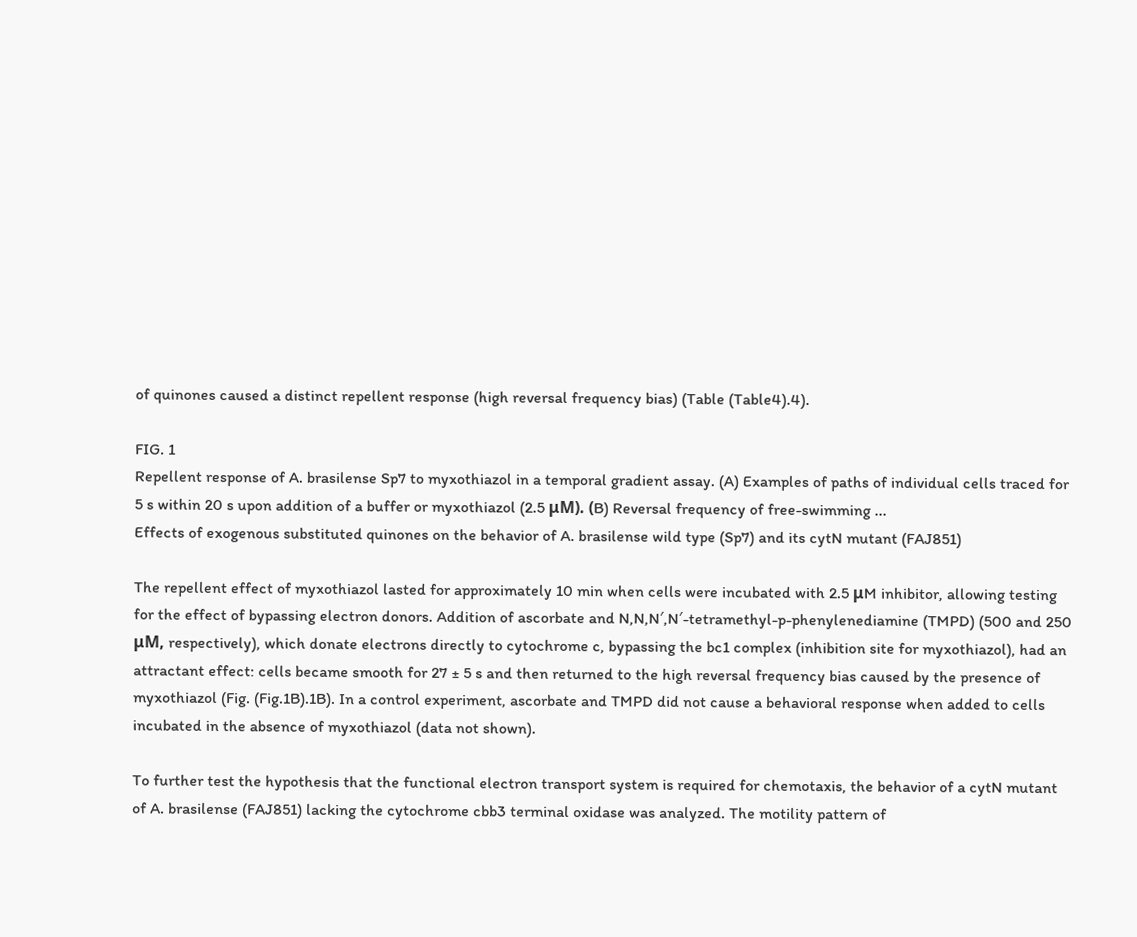of quinones caused a distinct repellent response (high reversal frequency bias) (Table (Table4).4).

FIG. 1
Repellent response of A. brasilense Sp7 to myxothiazol in a temporal gradient assay. (A) Examples of paths of individual cells traced for 5 s within 20 s upon addition of a buffer or myxothiazol (2.5 μM). (B) Reversal frequency of free-swimming ...
Effects of exogenous substituted quinones on the behavior of A. brasilense wild type (Sp7) and its cytN mutant (FAJ851)

The repellent effect of myxothiazol lasted for approximately 10 min when cells were incubated with 2.5 μM inhibitor, allowing testing for the effect of bypassing electron donors. Addition of ascorbate and N,N,N′,N′-tetramethyl-p-phenylenediamine (TMPD) (500 and 250 μM, respectively), which donate electrons directly to cytochrome c, bypassing the bc1 complex (inhibition site for myxothiazol), had an attractant effect: cells became smooth for 27 ± 5 s and then returned to the high reversal frequency bias caused by the presence of myxothiazol (Fig. (Fig.1B).1B). In a control experiment, ascorbate and TMPD did not cause a behavioral response when added to cells incubated in the absence of myxothiazol (data not shown).

To further test the hypothesis that the functional electron transport system is required for chemotaxis, the behavior of a cytN mutant of A. brasilense (FAJ851) lacking the cytochrome cbb3 terminal oxidase was analyzed. The motility pattern of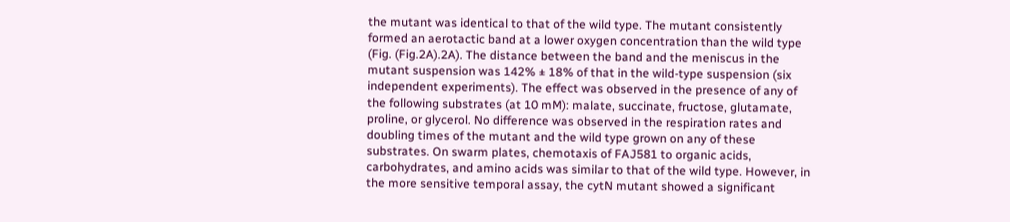the mutant was identical to that of the wild type. The mutant consistently formed an aerotactic band at a lower oxygen concentration than the wild type (Fig. (Fig.2A).2A). The distance between the band and the meniscus in the mutant suspension was 142% ± 18% of that in the wild-type suspension (six independent experiments). The effect was observed in the presence of any of the following substrates (at 10 mM): malate, succinate, fructose, glutamate, proline, or glycerol. No difference was observed in the respiration rates and doubling times of the mutant and the wild type grown on any of these substrates. On swarm plates, chemotaxis of FAJ581 to organic acids, carbohydrates, and amino acids was similar to that of the wild type. However, in the more sensitive temporal assay, the cytN mutant showed a significant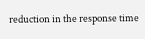reduction in the response time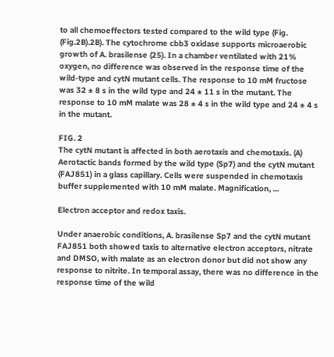to all chemoeffectors tested compared to the wild type (Fig. (Fig.2B).2B). The cytochrome cbb3 oxidase supports microaerobic growth of A. brasilense (25). In a chamber ventilated with 21% oxygen, no difference was observed in the response time of the wild-type and cytN mutant cells. The response to 10 mM fructose was 32 ± 8 s in the wild type and 24 ± 11 s in the mutant. The response to 10 mM malate was 28 ± 4 s in the wild type and 24 ± 4 s in the mutant.

FIG. 2
The cytN mutant is affected in both aerotaxis and chemotaxis. (A) Aerotactic bands formed by the wild type (Sp7) and the cytN mutant (FAJ851) in a glass capillary. Cells were suspended in chemotaxis buffer supplemented with 10 mM malate. Magnification, ...

Electron acceptor and redox taxis.

Under anaerobic conditions, A. brasilense Sp7 and the cytN mutant FAJ851 both showed taxis to alternative electron acceptors, nitrate and DMSO, with malate as an electron donor but did not show any response to nitrite. In temporal assay, there was no difference in the response time of the wild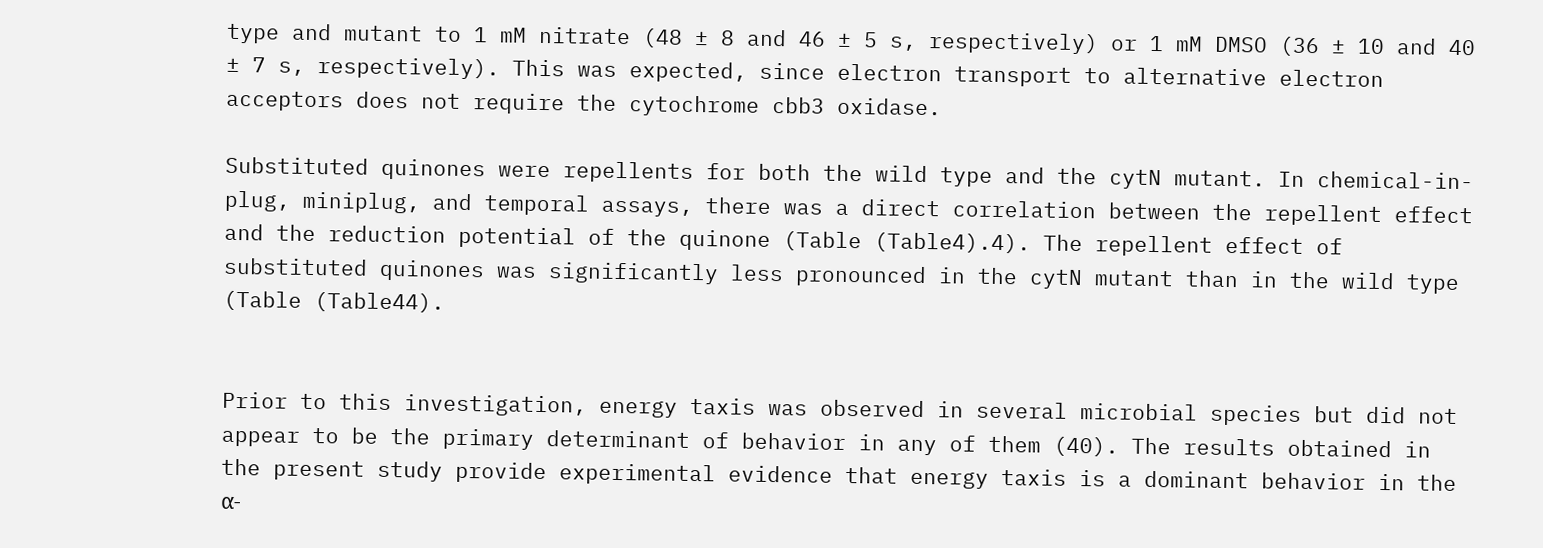type and mutant to 1 mM nitrate (48 ± 8 and 46 ± 5 s, respectively) or 1 mM DMSO (36 ± 10 and 40 ± 7 s, respectively). This was expected, since electron transport to alternative electron acceptors does not require the cytochrome cbb3 oxidase.

Substituted quinones were repellents for both the wild type and the cytN mutant. In chemical-in-plug, miniplug, and temporal assays, there was a direct correlation between the repellent effect and the reduction potential of the quinone (Table (Table4).4). The repellent effect of substituted quinones was significantly less pronounced in the cytN mutant than in the wild type (Table (Table44).


Prior to this investigation, energy taxis was observed in several microbial species but did not appear to be the primary determinant of behavior in any of them (40). The results obtained in the present study provide experimental evidence that energy taxis is a dominant behavior in the α-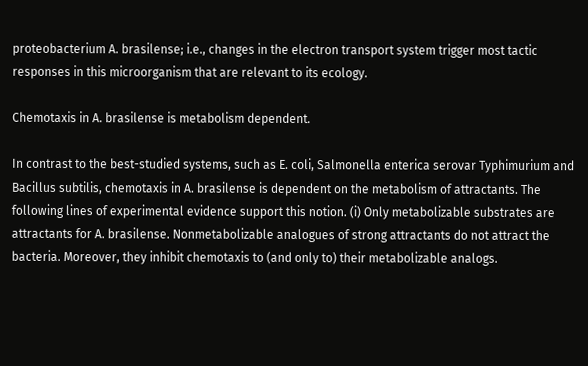proteobacterium A. brasilense; i.e., changes in the electron transport system trigger most tactic responses in this microorganism that are relevant to its ecology.

Chemotaxis in A. brasilense is metabolism dependent.

In contrast to the best-studied systems, such as E. coli, Salmonella enterica serovar Typhimurium and Bacillus subtilis, chemotaxis in A. brasilense is dependent on the metabolism of attractants. The following lines of experimental evidence support this notion. (i) Only metabolizable substrates are attractants for A. brasilense. Nonmetabolizable analogues of strong attractants do not attract the bacteria. Moreover, they inhibit chemotaxis to (and only to) their metabolizable analogs.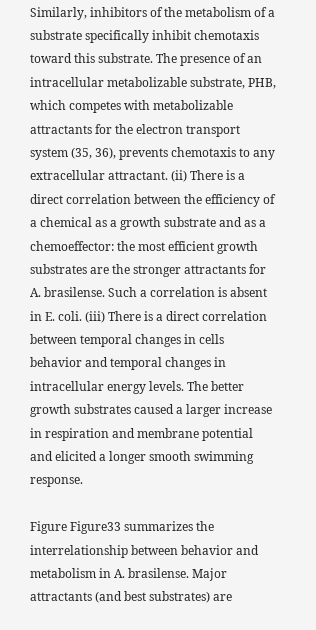Similarly, inhibitors of the metabolism of a substrate specifically inhibit chemotaxis toward this substrate. The presence of an intracellular metabolizable substrate, PHB, which competes with metabolizable attractants for the electron transport system (35, 36), prevents chemotaxis to any extracellular attractant. (ii) There is a direct correlation between the efficiency of a chemical as a growth substrate and as a chemoeffector: the most efficient growth substrates are the stronger attractants for A. brasilense. Such a correlation is absent in E. coli. (iii) There is a direct correlation between temporal changes in cells behavior and temporal changes in intracellular energy levels. The better growth substrates caused a larger increase in respiration and membrane potential and elicited a longer smooth swimming response.

Figure Figure33 summarizes the interrelationship between behavior and metabolism in A. brasilense. Major attractants (and best substrates) are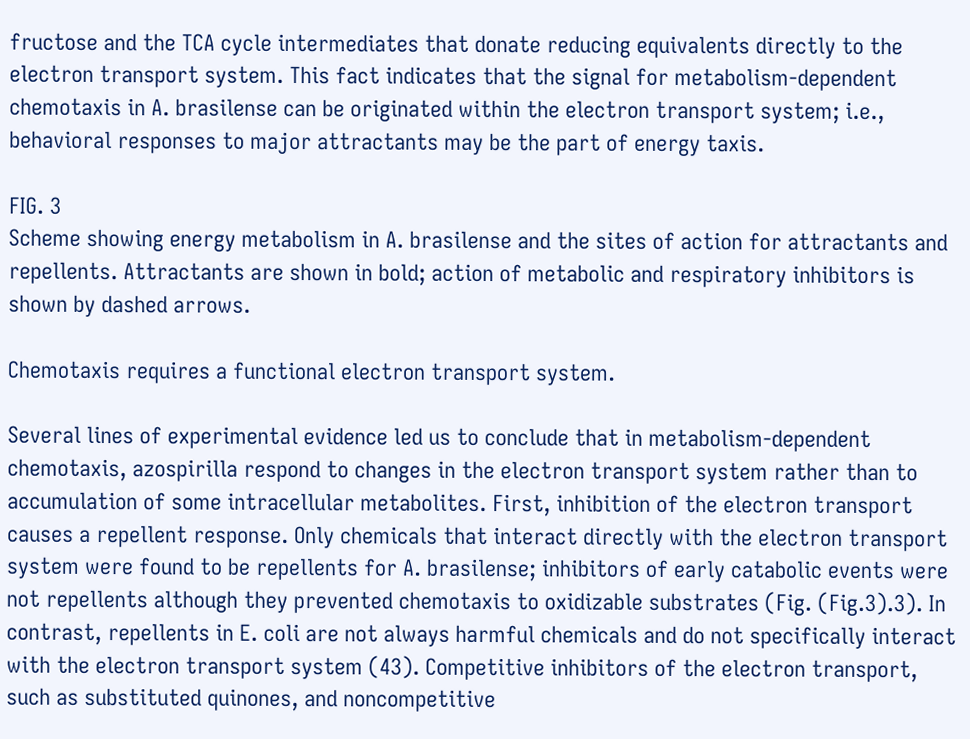fructose and the TCA cycle intermediates that donate reducing equivalents directly to the electron transport system. This fact indicates that the signal for metabolism-dependent chemotaxis in A. brasilense can be originated within the electron transport system; i.e., behavioral responses to major attractants may be the part of energy taxis.

FIG. 3
Scheme showing energy metabolism in A. brasilense and the sites of action for attractants and repellents. Attractants are shown in bold; action of metabolic and respiratory inhibitors is shown by dashed arrows.

Chemotaxis requires a functional electron transport system.

Several lines of experimental evidence led us to conclude that in metabolism-dependent chemotaxis, azospirilla respond to changes in the electron transport system rather than to accumulation of some intracellular metabolites. First, inhibition of the electron transport causes a repellent response. Only chemicals that interact directly with the electron transport system were found to be repellents for A. brasilense; inhibitors of early catabolic events were not repellents although they prevented chemotaxis to oxidizable substrates (Fig. (Fig.3).3). In contrast, repellents in E. coli are not always harmful chemicals and do not specifically interact with the electron transport system (43). Competitive inhibitors of the electron transport, such as substituted quinones, and noncompetitive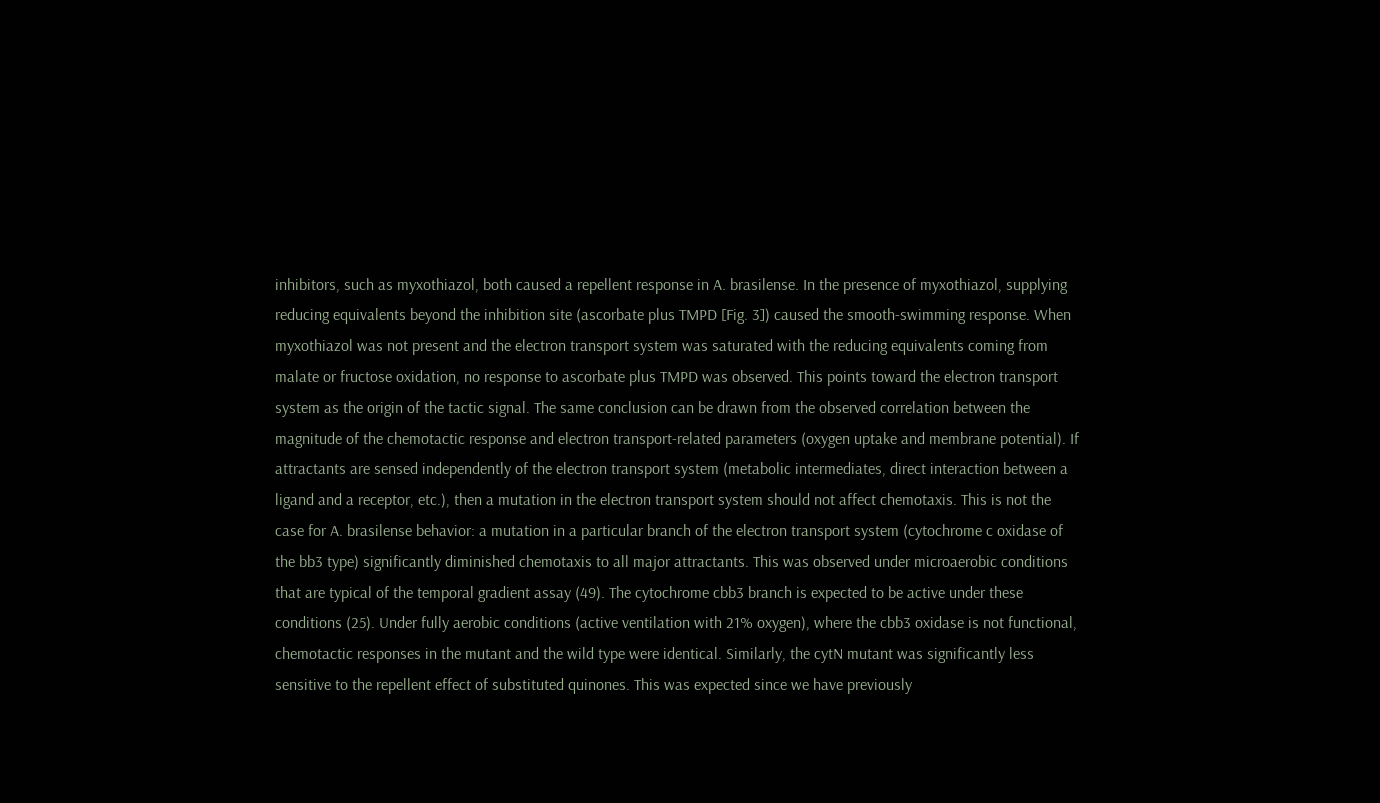inhibitors, such as myxothiazol, both caused a repellent response in A. brasilense. In the presence of myxothiazol, supplying reducing equivalents beyond the inhibition site (ascorbate plus TMPD [Fig. 3]) caused the smooth-swimming response. When myxothiazol was not present and the electron transport system was saturated with the reducing equivalents coming from malate or fructose oxidation, no response to ascorbate plus TMPD was observed. This points toward the electron transport system as the origin of the tactic signal. The same conclusion can be drawn from the observed correlation between the magnitude of the chemotactic response and electron transport-related parameters (oxygen uptake and membrane potential). If attractants are sensed independently of the electron transport system (metabolic intermediates, direct interaction between a ligand and a receptor, etc.), then a mutation in the electron transport system should not affect chemotaxis. This is not the case for A. brasilense behavior: a mutation in a particular branch of the electron transport system (cytochrome c oxidase of the bb3 type) significantly diminished chemotaxis to all major attractants. This was observed under microaerobic conditions that are typical of the temporal gradient assay (49). The cytochrome cbb3 branch is expected to be active under these conditions (25). Under fully aerobic conditions (active ventilation with 21% oxygen), where the cbb3 oxidase is not functional, chemotactic responses in the mutant and the wild type were identical. Similarly, the cytN mutant was significantly less sensitive to the repellent effect of substituted quinones. This was expected since we have previously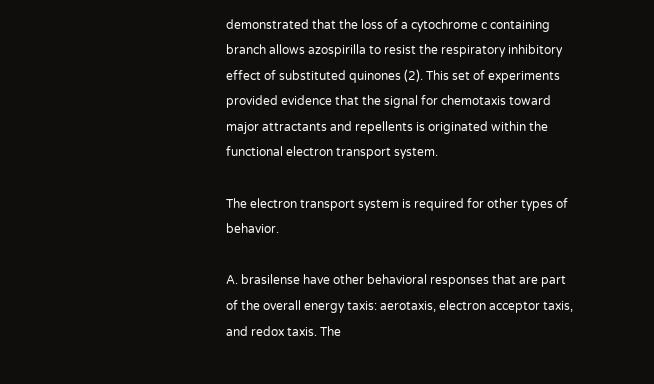demonstrated that the loss of a cytochrome c containing branch allows azospirilla to resist the respiratory inhibitory effect of substituted quinones (2). This set of experiments provided evidence that the signal for chemotaxis toward major attractants and repellents is originated within the functional electron transport system.

The electron transport system is required for other types of behavior.

A. brasilense have other behavioral responses that are part of the overall energy taxis: aerotaxis, electron acceptor taxis, and redox taxis. The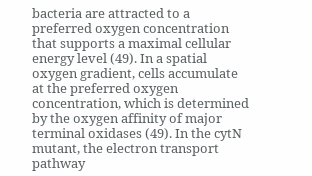bacteria are attracted to a preferred oxygen concentration that supports a maximal cellular energy level (49). In a spatial oxygen gradient, cells accumulate at the preferred oxygen concentration, which is determined by the oxygen affinity of major terminal oxidases (49). In the cytN mutant, the electron transport pathway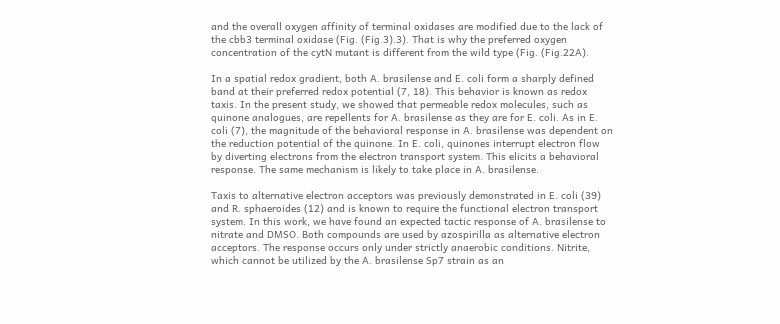and the overall oxygen affinity of terminal oxidases are modified due to the lack of the cbb3 terminal oxidase (Fig. (Fig.3).3). That is why the preferred oxygen concentration of the cytN mutant is different from the wild type (Fig. (Fig.22A).

In a spatial redox gradient, both A. brasilense and E. coli form a sharply defined band at their preferred redox potential (7, 18). This behavior is known as redox taxis. In the present study, we showed that permeable redox molecules, such as quinone analogues, are repellents for A. brasilense as they are for E. coli. As in E. coli (7), the magnitude of the behavioral response in A. brasilense was dependent on the reduction potential of the quinone. In E. coli, quinones interrupt electron flow by diverting electrons from the electron transport system. This elicits a behavioral response. The same mechanism is likely to take place in A. brasilense.

Taxis to alternative electron acceptors was previously demonstrated in E. coli (39) and R. sphaeroides (12) and is known to require the functional electron transport system. In this work, we have found an expected tactic response of A. brasilense to nitrate and DMSO. Both compounds are used by azospirilla as alternative electron acceptors. The response occurs only under strictly anaerobic conditions. Nitrite, which cannot be utilized by the A. brasilense Sp7 strain as an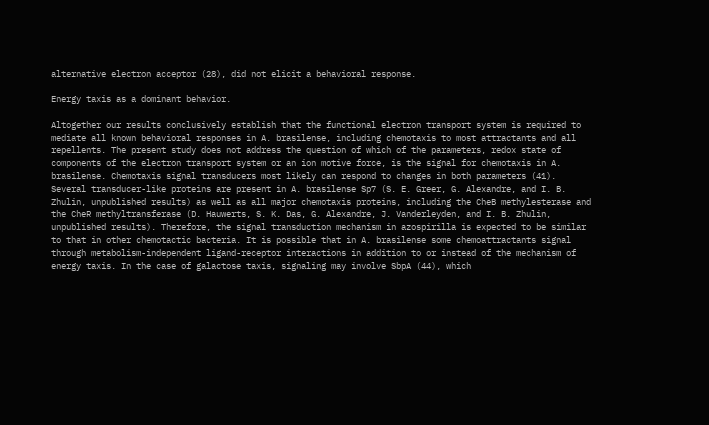alternative electron acceptor (28), did not elicit a behavioral response.

Energy taxis as a dominant behavior.

Altogether our results conclusively establish that the functional electron transport system is required to mediate all known behavioral responses in A. brasilense, including chemotaxis to most attractants and all repellents. The present study does not address the question of which of the parameters, redox state of components of the electron transport system or an ion motive force, is the signal for chemotaxis in A. brasilense. Chemotaxis signal transducers most likely can respond to changes in both parameters (41). Several transducer-like proteins are present in A. brasilense Sp7 (S. E. Greer, G. Alexandre, and I. B. Zhulin, unpublished results) as well as all major chemotaxis proteins, including the CheB methylesterase and the CheR methyltransferase (D. Hauwerts, S. K. Das, G. Alexandre, J. Vanderleyden, and I. B. Zhulin, unpublished results). Therefore, the signal transduction mechanism in azospirilla is expected to be similar to that in other chemotactic bacteria. It is possible that in A. brasilense some chemoattractants signal through metabolism-independent ligand-receptor interactions in addition to or instead of the mechanism of energy taxis. In the case of galactose taxis, signaling may involve SbpA (44), which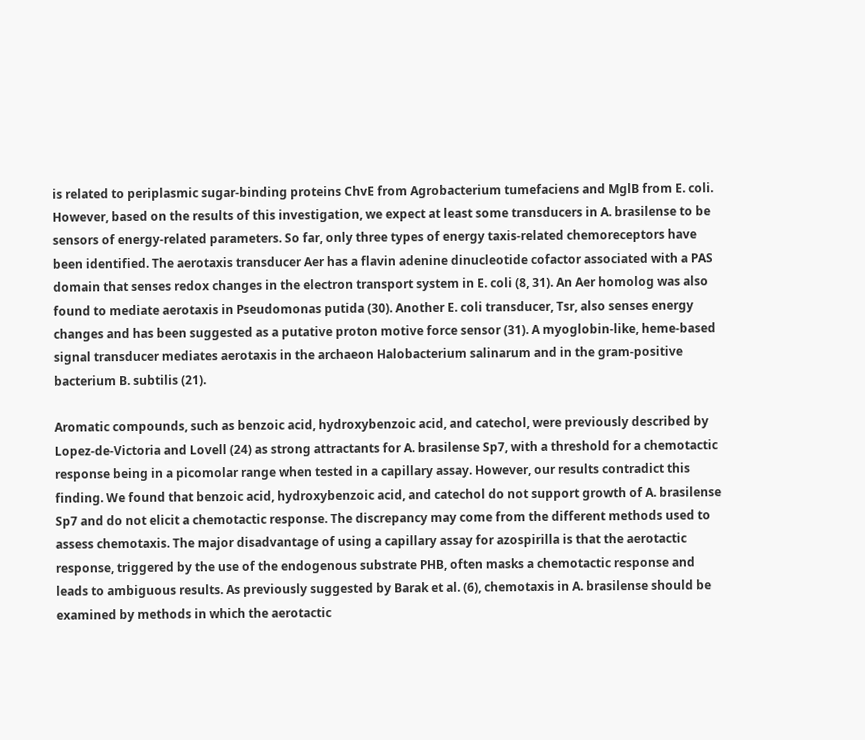is related to periplasmic sugar-binding proteins ChvE from Agrobacterium tumefaciens and MglB from E. coli. However, based on the results of this investigation, we expect at least some transducers in A. brasilense to be sensors of energy-related parameters. So far, only three types of energy taxis-related chemoreceptors have been identified. The aerotaxis transducer Aer has a flavin adenine dinucleotide cofactor associated with a PAS domain that senses redox changes in the electron transport system in E. coli (8, 31). An Aer homolog was also found to mediate aerotaxis in Pseudomonas putida (30). Another E. coli transducer, Tsr, also senses energy changes and has been suggested as a putative proton motive force sensor (31). A myoglobin-like, heme-based signal transducer mediates aerotaxis in the archaeon Halobacterium salinarum and in the gram-positive bacterium B. subtilis (21).

Aromatic compounds, such as benzoic acid, hydroxybenzoic acid, and catechol, were previously described by Lopez-de-Victoria and Lovell (24) as strong attractants for A. brasilense Sp7, with a threshold for a chemotactic response being in a picomolar range when tested in a capillary assay. However, our results contradict this finding. We found that benzoic acid, hydroxybenzoic acid, and catechol do not support growth of A. brasilense Sp7 and do not elicit a chemotactic response. The discrepancy may come from the different methods used to assess chemotaxis. The major disadvantage of using a capillary assay for azospirilla is that the aerotactic response, triggered by the use of the endogenous substrate PHB, often masks a chemotactic response and leads to ambiguous results. As previously suggested by Barak et al. (6), chemotaxis in A. brasilense should be examined by methods in which the aerotactic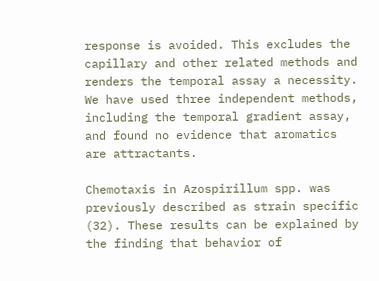response is avoided. This excludes the capillary and other related methods and renders the temporal assay a necessity. We have used three independent methods, including the temporal gradient assay, and found no evidence that aromatics are attractants.

Chemotaxis in Azospirillum spp. was previously described as strain specific (32). These results can be explained by the finding that behavior of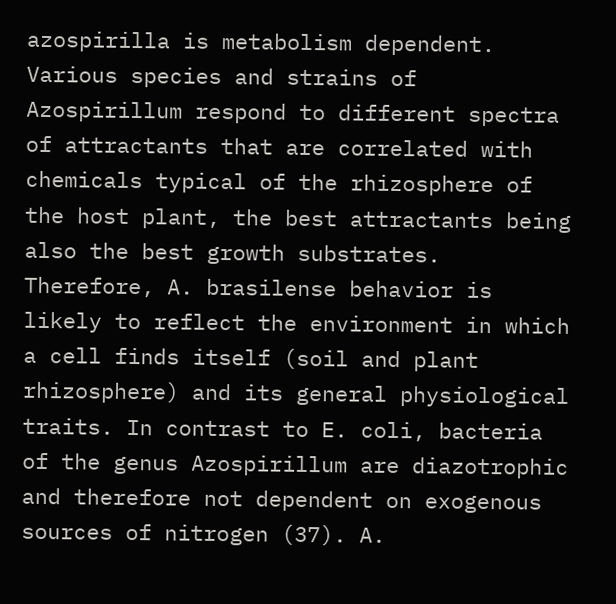azospirilla is metabolism dependent. Various species and strains of Azospirillum respond to different spectra of attractants that are correlated with chemicals typical of the rhizosphere of the host plant, the best attractants being also the best growth substrates. Therefore, A. brasilense behavior is likely to reflect the environment in which a cell finds itself (soil and plant rhizosphere) and its general physiological traits. In contrast to E. coli, bacteria of the genus Azospirillum are diazotrophic and therefore not dependent on exogenous sources of nitrogen (37). A.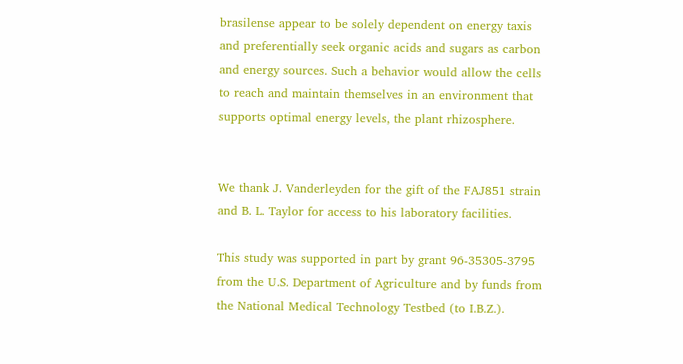brasilense appear to be solely dependent on energy taxis and preferentially seek organic acids and sugars as carbon and energy sources. Such a behavior would allow the cells to reach and maintain themselves in an environment that supports optimal energy levels, the plant rhizosphere.


We thank J. Vanderleyden for the gift of the FAJ851 strain and B. L. Taylor for access to his laboratory facilities.

This study was supported in part by grant 96-35305-3795 from the U.S. Department of Agriculture and by funds from the National Medical Technology Testbed (to I.B.Z.).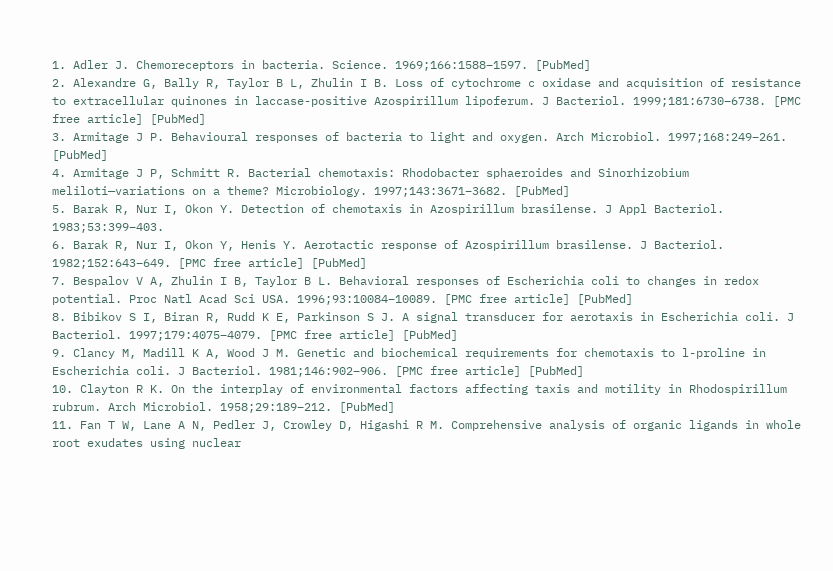1. Adler J. Chemoreceptors in bacteria. Science. 1969;166:1588–1597. [PubMed]
2. Alexandre G, Bally R, Taylor B L, Zhulin I B. Loss of cytochrome c oxidase and acquisition of resistance to extracellular quinones in laccase-positive Azospirillum lipoferum. J Bacteriol. 1999;181:6730–6738. [PMC free article] [PubMed]
3. Armitage J P. Behavioural responses of bacteria to light and oxygen. Arch Microbiol. 1997;168:249–261. [PubMed]
4. Armitage J P, Schmitt R. Bacterial chemotaxis: Rhodobacter sphaeroides and Sinorhizobium meliloti—variations on a theme? Microbiology. 1997;143:3671–3682. [PubMed]
5. Barak R, Nur I, Okon Y. Detection of chemotaxis in Azospirillum brasilense. J Appl Bacteriol. 1983;53:399–403.
6. Barak R, Nur I, Okon Y, Henis Y. Aerotactic response of Azospirillum brasilense. J Bacteriol. 1982;152:643–649. [PMC free article] [PubMed]
7. Bespalov V A, Zhulin I B, Taylor B L. Behavioral responses of Escherichia coli to changes in redox potential. Proc Natl Acad Sci USA. 1996;93:10084–10089. [PMC free article] [PubMed]
8. Bibikov S I, Biran R, Rudd K E, Parkinson S J. A signal transducer for aerotaxis in Escherichia coli. J Bacteriol. 1997;179:4075–4079. [PMC free article] [PubMed]
9. Clancy M, Madill K A, Wood J M. Genetic and biochemical requirements for chemotaxis to l-proline in Escherichia coli. J Bacteriol. 1981;146:902–906. [PMC free article] [PubMed]
10. Clayton R K. On the interplay of environmental factors affecting taxis and motility in Rhodospirillum rubrum. Arch Microbiol. 1958;29:189–212. [PubMed]
11. Fan T W, Lane A N, Pedler J, Crowley D, Higashi R M. Comprehensive analysis of organic ligands in whole root exudates using nuclear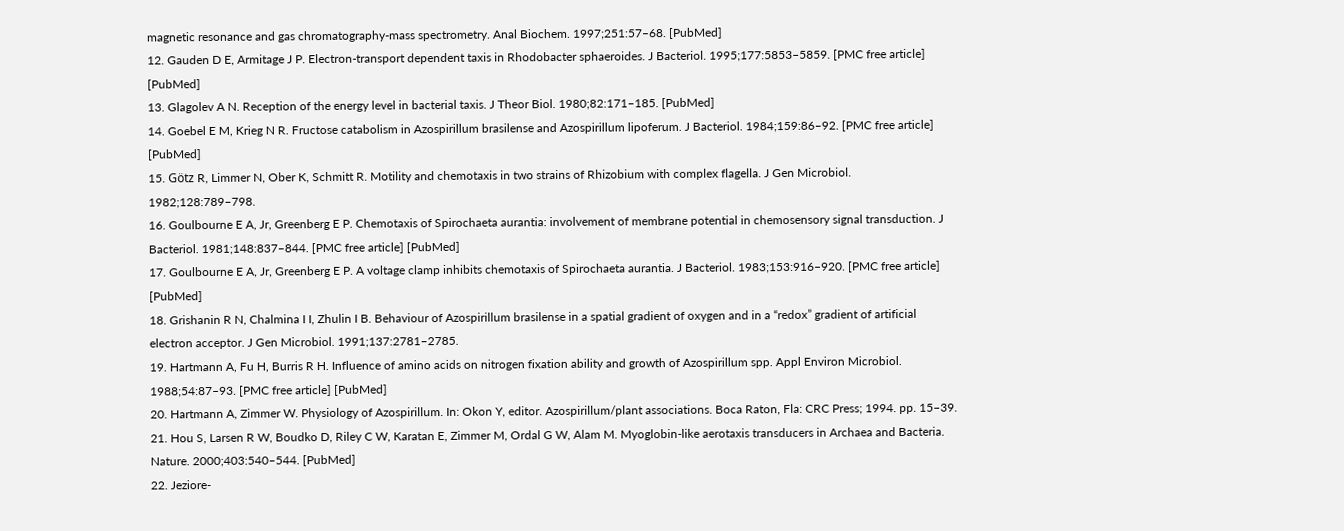magnetic resonance and gas chromatography-mass spectrometry. Anal Biochem. 1997;251:57–68. [PubMed]
12. Gauden D E, Armitage J P. Electron-transport dependent taxis in Rhodobacter sphaeroides. J Bacteriol. 1995;177:5853–5859. [PMC free article] [PubMed]
13. Glagolev A N. Reception of the energy level in bacterial taxis. J Theor Biol. 1980;82:171–185. [PubMed]
14. Goebel E M, Krieg N R. Fructose catabolism in Azospirillum brasilense and Azospirillum lipoferum. J Bacteriol. 1984;159:86–92. [PMC free article] [PubMed]
15. Götz R, Limmer N, Ober K, Schmitt R. Motility and chemotaxis in two strains of Rhizobium with complex flagella. J Gen Microbiol. 1982;128:789–798.
16. Goulbourne E A, Jr, Greenberg E P. Chemotaxis of Spirochaeta aurantia: involvement of membrane potential in chemosensory signal transduction. J Bacteriol. 1981;148:837–844. [PMC free article] [PubMed]
17. Goulbourne E A, Jr, Greenberg E P. A voltage clamp inhibits chemotaxis of Spirochaeta aurantia. J Bacteriol. 1983;153:916–920. [PMC free article] [PubMed]
18. Grishanin R N, Chalmina I I, Zhulin I B. Behaviour of Azospirillum brasilense in a spatial gradient of oxygen and in a “redox” gradient of artificial electron acceptor. J Gen Microbiol. 1991;137:2781–2785.
19. Hartmann A, Fu H, Burris R H. Influence of amino acids on nitrogen fixation ability and growth of Azospirillum spp. Appl Environ Microbiol. 1988;54:87–93. [PMC free article] [PubMed]
20. Hartmann A, Zimmer W. Physiology of Azospirillum. In: Okon Y, editor. Azospirillum/plant associations. Boca Raton, Fla: CRC Press; 1994. pp. 15–39.
21. Hou S, Larsen R W, Boudko D, Riley C W, Karatan E, Zimmer M, Ordal G W, Alam M. Myoglobin-like aerotaxis transducers in Archaea and Bacteria. Nature. 2000;403:540–544. [PubMed]
22. Jeziore-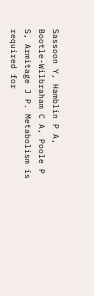Sassoon Y, Hamblin P A, Bootle-Wilbraham C A, Poole P S, Armitage J P. Metabolism is required for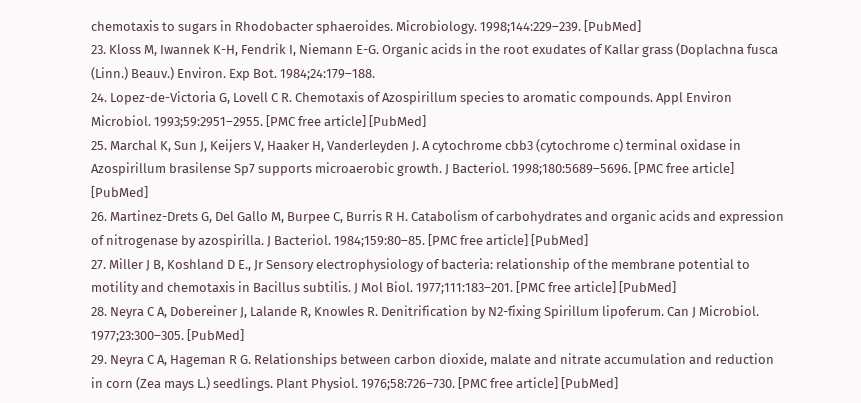chemotaxis to sugars in Rhodobacter sphaeroides. Microbiology. 1998;144:229–239. [PubMed]
23. Kloss M, Iwannek K-H, Fendrik I, Niemann E-G. Organic acids in the root exudates of Kallar grass (Doplachna fusca (Linn.) Beauv.) Environ. Exp Bot. 1984;24:179–188.
24. Lopez-de-Victoria G, Lovell C R. Chemotaxis of Azospirillum species to aromatic compounds. Appl Environ Microbiol. 1993;59:2951–2955. [PMC free article] [PubMed]
25. Marchal K, Sun J, Keijers V, Haaker H, Vanderleyden J. A cytochrome cbb3 (cytochrome c) terminal oxidase in Azospirillum brasilense Sp7 supports microaerobic growth. J Bacteriol. 1998;180:5689–5696. [PMC free article] [PubMed]
26. Martinez-Drets G, Del Gallo M, Burpee C, Burris R H. Catabolism of carbohydrates and organic acids and expression of nitrogenase by azospirilla. J Bacteriol. 1984;159:80–85. [PMC free article] [PubMed]
27. Miller J B, Koshland D E., Jr Sensory electrophysiology of bacteria: relationship of the membrane potential to motility and chemotaxis in Bacillus subtilis. J Mol Biol. 1977;111:183–201. [PMC free article] [PubMed]
28. Neyra C A, Dobereiner J, Lalande R, Knowles R. Denitrification by N2-fixing Spirillum lipoferum. Can J Microbiol. 1977;23:300–305. [PubMed]
29. Neyra C A, Hageman R G. Relationships between carbon dioxide, malate and nitrate accumulation and reduction in corn (Zea mays L.) seedlings. Plant Physiol. 1976;58:726–730. [PMC free article] [PubMed]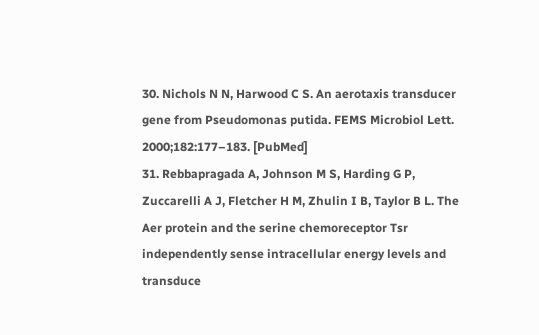30. Nichols N N, Harwood C S. An aerotaxis transducer gene from Pseudomonas putida. FEMS Microbiol Lett. 2000;182:177–183. [PubMed]
31. Rebbapragada A, Johnson M S, Harding G P, Zuccarelli A J, Fletcher H M, Zhulin I B, Taylor B L. The Aer protein and the serine chemoreceptor Tsr independently sense intracellular energy levels and transduce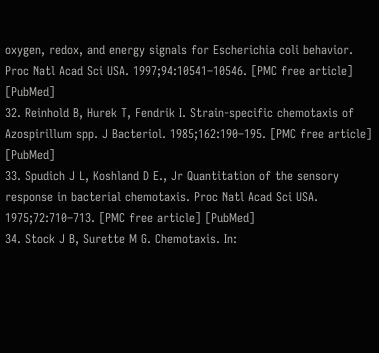oxygen, redox, and energy signals for Escherichia coli behavior. Proc Natl Acad Sci USA. 1997;94:10541–10546. [PMC free article] [PubMed]
32. Reinhold B, Hurek T, Fendrik I. Strain-specific chemotaxis of Azospirillum spp. J Bacteriol. 1985;162:190–195. [PMC free article] [PubMed]
33. Spudich J L, Koshland D E., Jr Quantitation of the sensory response in bacterial chemotaxis. Proc Natl Acad Sci USA. 1975;72:710–713. [PMC free article] [PubMed]
34. Stock J B, Surette M G. Chemotaxis. In: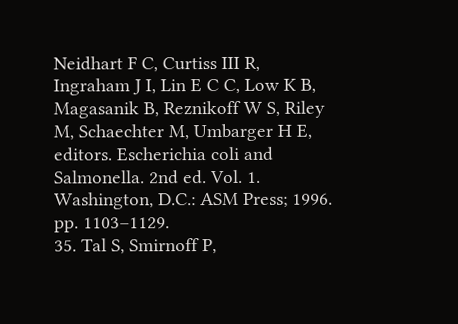Neidhart F C, Curtiss III R, Ingraham J I, Lin E C C, Low K B, Magasanik B, Reznikoff W S, Riley M, Schaechter M, Umbarger H E, editors. Escherichia coli and Salmonella. 2nd ed. Vol. 1. Washington, D.C.: ASM Press; 1996. pp. 1103–1129.
35. Tal S, Smirnoff P,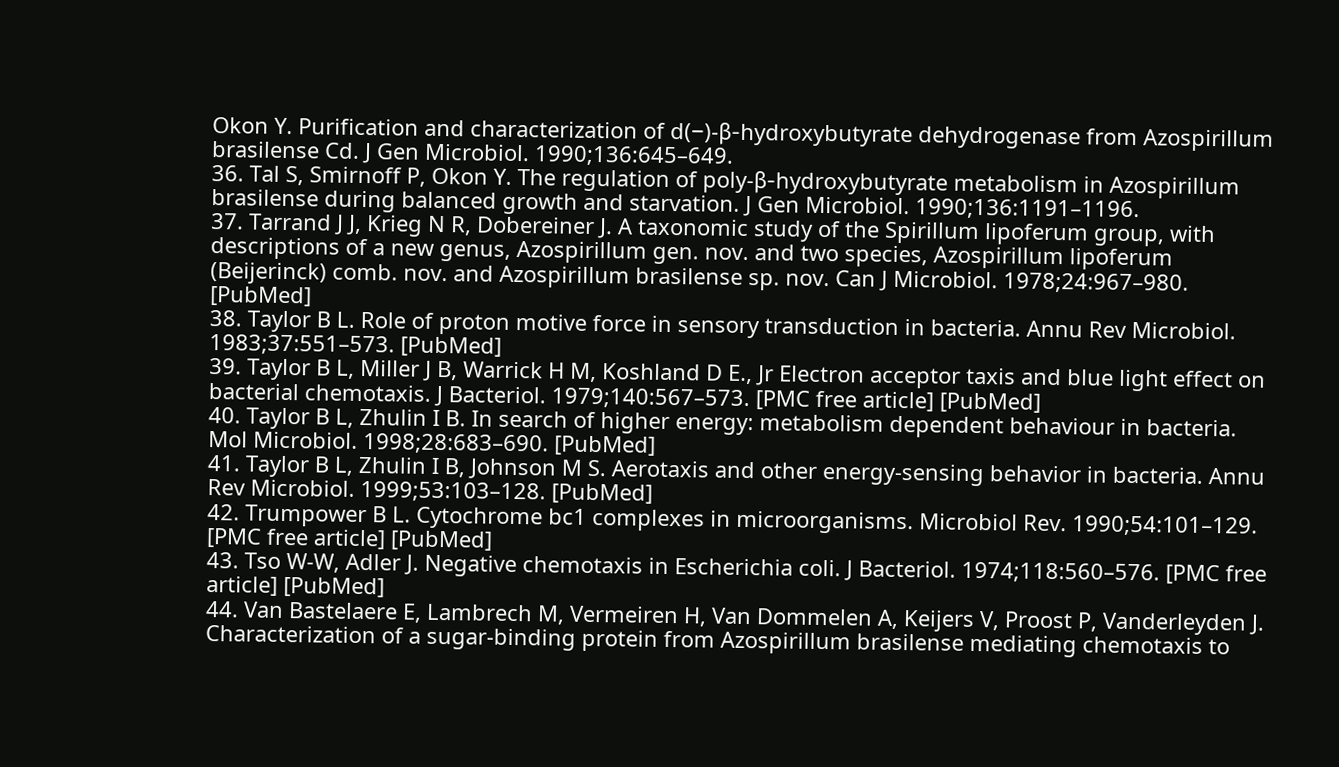Okon Y. Purification and characterization of d(−)-β-hydroxybutyrate dehydrogenase from Azospirillum brasilense Cd. J Gen Microbiol. 1990;136:645–649.
36. Tal S, Smirnoff P, Okon Y. The regulation of poly-β-hydroxybutyrate metabolism in Azospirillum brasilense during balanced growth and starvation. J Gen Microbiol. 1990;136:1191–1196.
37. Tarrand J J, Krieg N R, Dobereiner J. A taxonomic study of the Spirillum lipoferum group, with descriptions of a new genus, Azospirillum gen. nov. and two species, Azospirillum lipoferum (Beijerinck) comb. nov. and Azospirillum brasilense sp. nov. Can J Microbiol. 1978;24:967–980. [PubMed]
38. Taylor B L. Role of proton motive force in sensory transduction in bacteria. Annu Rev Microbiol. 1983;37:551–573. [PubMed]
39. Taylor B L, Miller J B, Warrick H M, Koshland D E., Jr Electron acceptor taxis and blue light effect on bacterial chemotaxis. J Bacteriol. 1979;140:567–573. [PMC free article] [PubMed]
40. Taylor B L, Zhulin I B. In search of higher energy: metabolism dependent behaviour in bacteria. Mol Microbiol. 1998;28:683–690. [PubMed]
41. Taylor B L, Zhulin I B, Johnson M S. Aerotaxis and other energy-sensing behavior in bacteria. Annu Rev Microbiol. 1999;53:103–128. [PubMed]
42. Trumpower B L. Cytochrome bc1 complexes in microorganisms. Microbiol Rev. 1990;54:101–129. [PMC free article] [PubMed]
43. Tso W-W, Adler J. Negative chemotaxis in Escherichia coli. J Bacteriol. 1974;118:560–576. [PMC free article] [PubMed]
44. Van Bastelaere E, Lambrech M, Vermeiren H, Van Dommelen A, Keijers V, Proost P, Vanderleyden J. Characterization of a sugar-binding protein from Azospirillum brasilense mediating chemotaxis to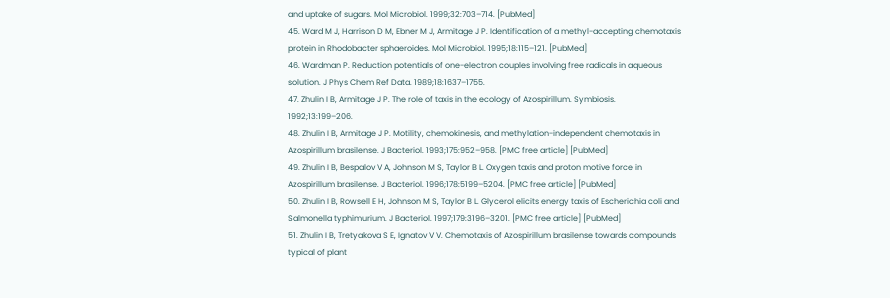and uptake of sugars. Mol Microbiol. 1999;32:703–714. [PubMed]
45. Ward M J, Harrison D M, Ebner M J, Armitage J P. Identification of a methyl-accepting chemotaxis protein in Rhodobacter sphaeroides. Mol Microbiol. 1995;18:115–121. [PubMed]
46. Wardman P. Reduction potentials of one-electron couples involving free radicals in aqueous solution. J Phys Chem Ref Data. 1989;18:1637–1755.
47. Zhulin I B, Armitage J P. The role of taxis in the ecology of Azospirillum. Symbiosis. 1992;13:199–206.
48. Zhulin I B, Armitage J P. Motility, chemokinesis, and methylation-independent chemotaxis in Azospirillum brasilense. J Bacteriol. 1993;175:952–958. [PMC free article] [PubMed]
49. Zhulin I B, Bespalov V A, Johnson M S, Taylor B L. Oxygen taxis and proton motive force in Azospirillum brasilense. J Bacteriol. 1996;178:5199–5204. [PMC free article] [PubMed]
50. Zhulin I B, Rowsell E H, Johnson M S, Taylor B L. Glycerol elicits energy taxis of Escherichia coli and Salmonella typhimurium. J Bacteriol. 1997;179:3196–3201. [PMC free article] [PubMed]
51. Zhulin I B, Tretyakova S E, Ignatov V V. Chemotaxis of Azospirillum brasilense towards compounds typical of plant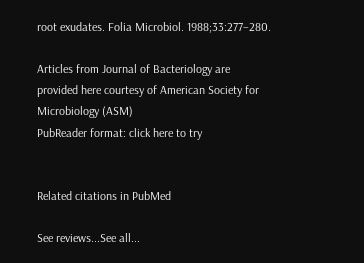root exudates. Folia Microbiol. 1988;33:277–280.

Articles from Journal of Bacteriology are provided here courtesy of American Society for Microbiology (ASM)
PubReader format: click here to try


Related citations in PubMed

See reviews...See all...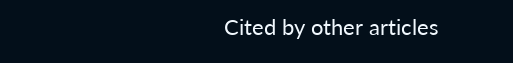Cited by other articles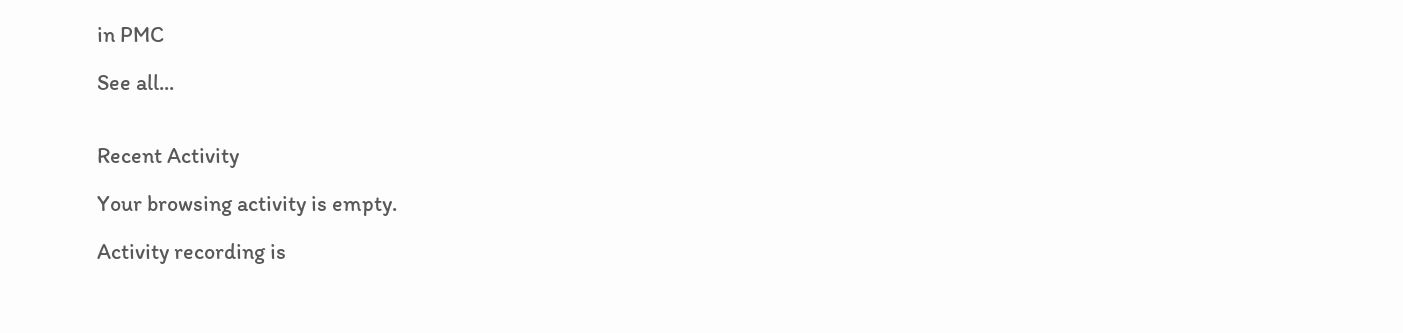in PMC

See all...


Recent Activity

Your browsing activity is empty.

Activity recording is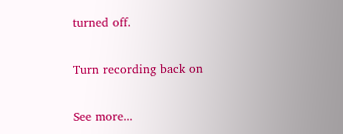turned off.

Turn recording back on

See more...